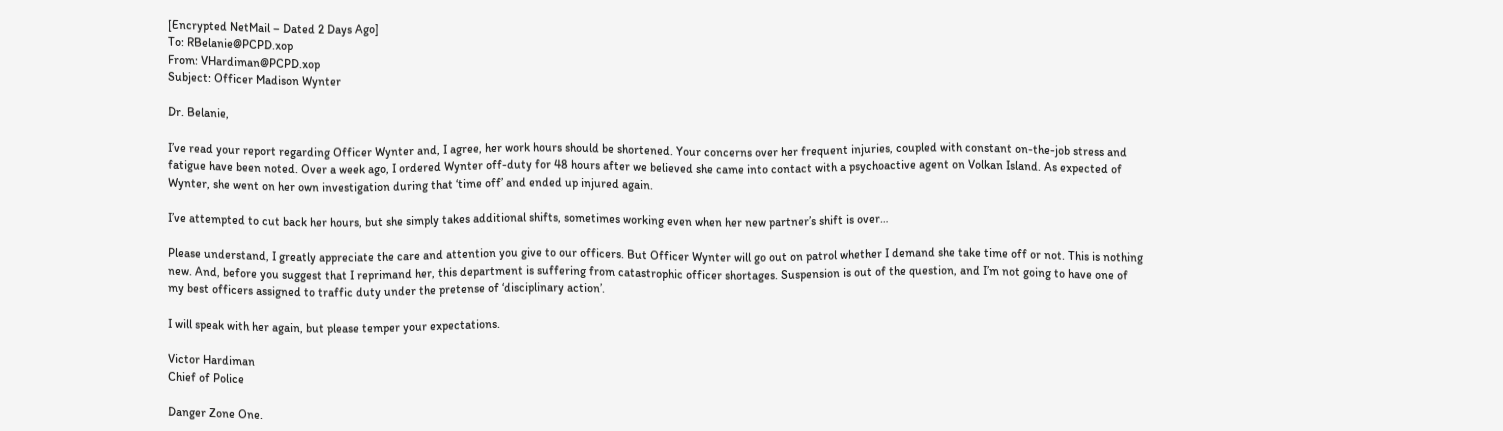[Encrypted NetMail – Dated 2 Days Ago]
To: RBelanie@PCPD.xop
From: VHardiman@PCPD.xop
Subject: Officer Madison Wynter

Dr. Belanie,

I’ve read your report regarding Officer Wynter and, I agree, her work hours should be shortened. Your concerns over her frequent injuries, coupled with constant on-the-job stress and fatigue have been noted. Over a week ago, I ordered Wynter off-duty for 48 hours after we believed she came into contact with a psychoactive agent on Volkan Island. As expected of Wynter, she went on her own investigation during that ‘time off’ and ended up injured again.

I’ve attempted to cut back her hours, but she simply takes additional shifts, sometimes working even when her new partner’s shift is over…

Please understand, I greatly appreciate the care and attention you give to our officers. But Officer Wynter will go out on patrol whether I demand she take time off or not. This is nothing new. And, before you suggest that I reprimand her, this department is suffering from catastrophic officer shortages. Suspension is out of the question, and I’m not going to have one of my best officers assigned to traffic duty under the pretense of ‘disciplinary action’.

I will speak with her again, but please temper your expectations.

Victor Hardiman
Chief of Police

Danger Zone One.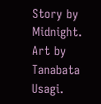Story by Midnight. Art by Tanabata Usagi.